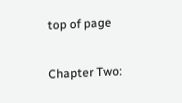top of page

Chapter Two: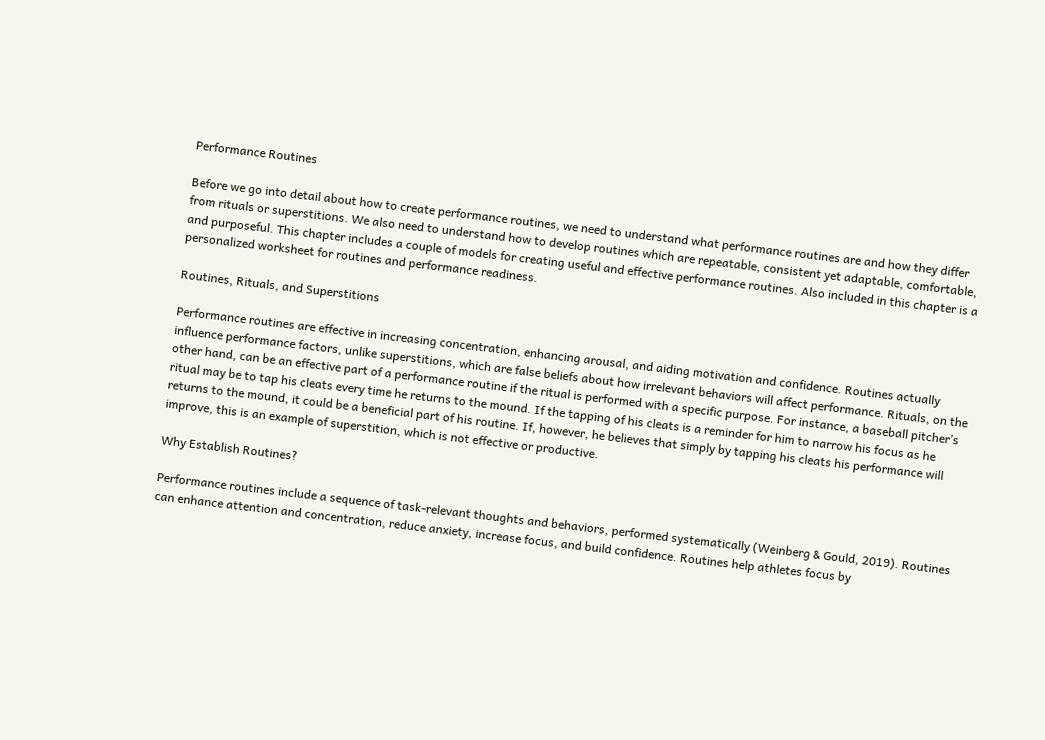Performance Routines

Before we go into detail about how to create performance routines, we need to understand what performance routines are and how they differ from rituals or superstitions. We also need to understand how to develop routines which are repeatable, consistent yet adaptable, comfortable, and purposeful. This chapter includes a couple of models for creating useful and effective performance routines. Also included in this chapter is a personalized worksheet for routines and performance readiness.

Routines, Rituals, and Superstitions

Performance routines are effective in increasing concentration, enhancing arousal, and aiding motivation and confidence. Routines actually influence performance factors, unlike superstitions, which are false beliefs about how irrelevant behaviors will affect performance. Rituals, on the other hand, can be an effective part of a performance routine if the ritual is performed with a specific purpose. For instance, a baseball pitcher’s ritual may be to tap his cleats every time he returns to the mound. If the tapping of his cleats is a reminder for him to narrow his focus as he returns to the mound, it could be a beneficial part of his routine. If, however, he believes that simply by tapping his cleats his performance will improve, this is an example of superstition, which is not effective or productive.

Why Establish Routines?

Performance routines include a sequence of task-relevant thoughts and behaviors, performed systematically (Weinberg & Gould, 2019). Routines can enhance attention and concentration, reduce anxiety, increase focus, and build confidence. Routines help athletes focus by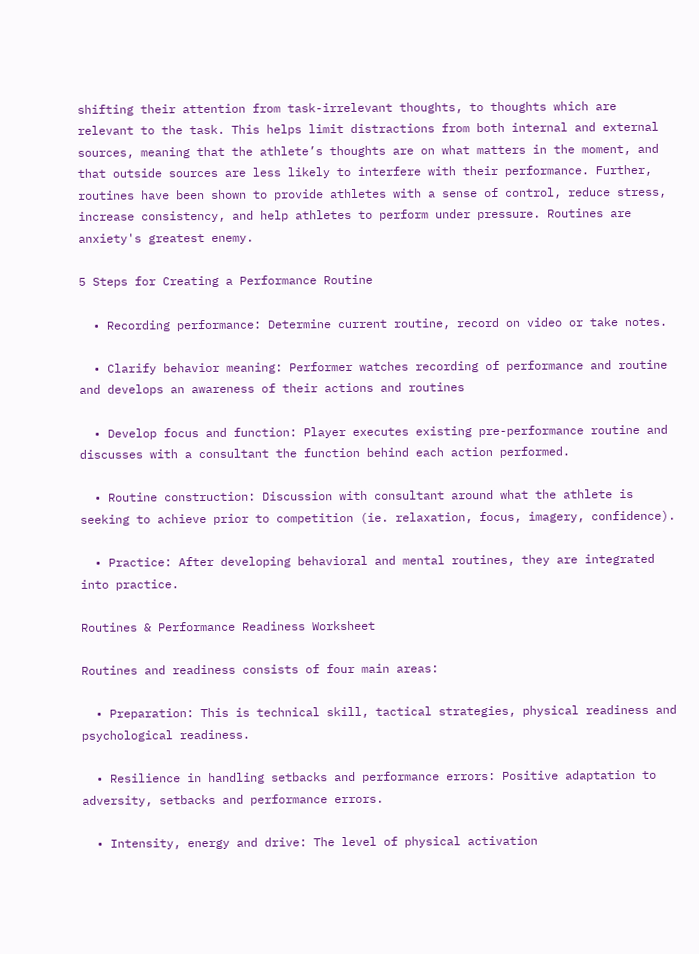shifting their attention from task-irrelevant thoughts, to thoughts which are relevant to the task. This helps limit distractions from both internal and external sources, meaning that the athlete’s thoughts are on what matters in the moment, and that outside sources are less likely to interfere with their performance. Further, routines have been shown to provide athletes with a sense of control, reduce stress, increase consistency, and help athletes to perform under pressure. Routines are anxiety's greatest enemy.

5 Steps for Creating a Performance Routine

  • Recording performance: Determine current routine, record on video or take notes.

  • Clarify behavior meaning: Performer watches recording of performance and routine and develops an awareness of their actions and routines

  • Develop focus and function: Player executes existing pre-performance routine and discusses with a consultant the function behind each action performed.

  • Routine construction: Discussion with consultant around what the athlete is seeking to achieve prior to competition (ie. relaxation, focus, imagery, confidence).

  • Practice: After developing behavioral and mental routines, they are integrated into practice.

Routines & Performance Readiness Worksheet

Routines and readiness consists of four main areas:

  • Preparation: This is technical skill, tactical strategies, physical readiness and psychological readiness.

  • Resilience in handling setbacks and performance errors: Positive adaptation to adversity, setbacks and performance errors.

  • Intensity, energy and drive: The level of physical activation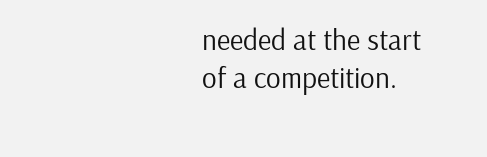needed at the start of a competition.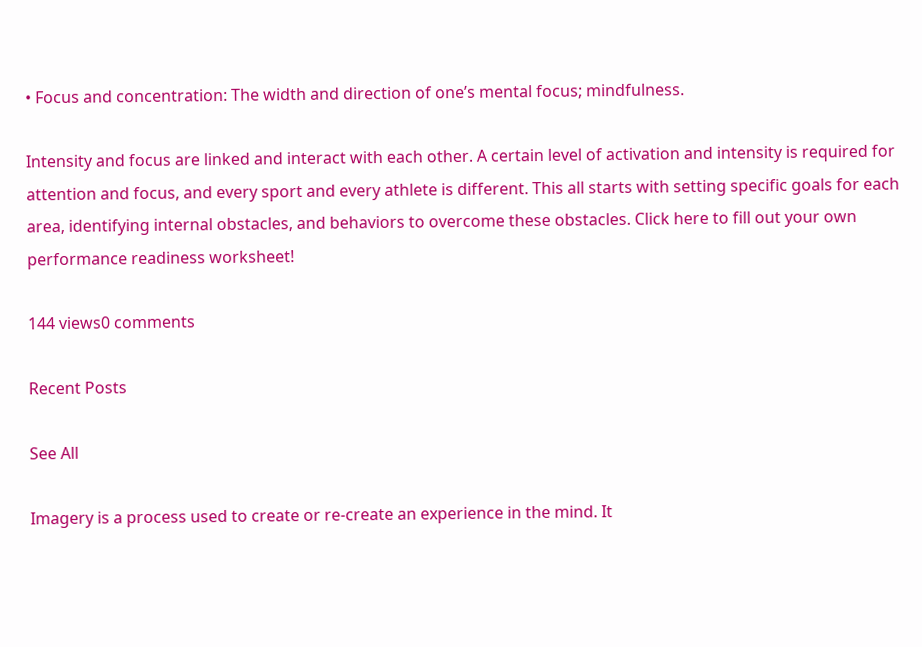• Focus and concentration: The width and direction of one’s mental focus; mindfulness.

Intensity and focus are linked and interact with each other. A certain level of activation and intensity is required for attention and focus, and every sport and every athlete is different. This all starts with setting specific goals for each area, identifying internal obstacles, and behaviors to overcome these obstacles. Click here to fill out your own performance readiness worksheet!

144 views0 comments

Recent Posts

See All

Imagery is a process used to create or re-create an experience in the mind. It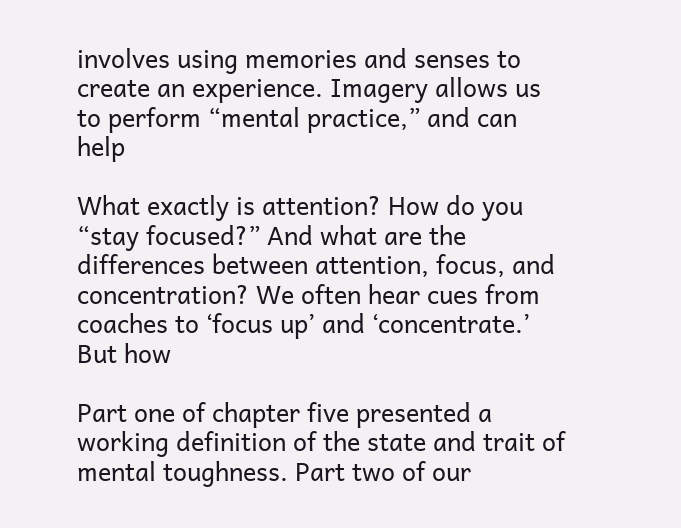involves using memories and senses to create an experience. Imagery allows us to perform “mental practice,” and can help

What exactly is attention? How do you “stay focused?” And what are the differences between attention, focus, and concentration? We often hear cues from coaches to ‘focus up’ and ‘concentrate.’ But how

Part one of chapter five presented a working definition of the state and trait of mental toughness. Part two of our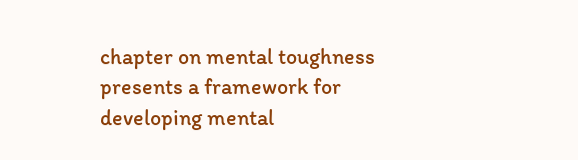chapter on mental toughness presents a framework for developing mental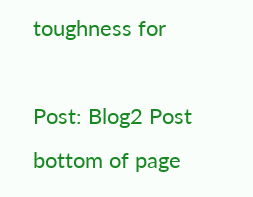toughness for

Post: Blog2 Post
bottom of page